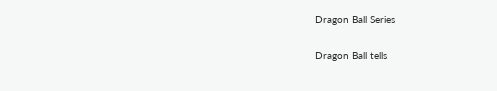Dragon Ball Series

Dragon Ball tells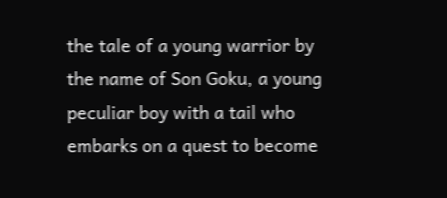the tale of a young warrior by the name of Son Goku, a young peculiar boy with a tail who embarks on a quest to become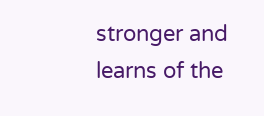stronger and learns of the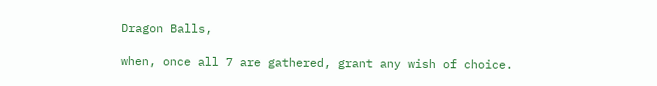Dragon Balls,

when, once all 7 are gathered, grant any wish of choice.